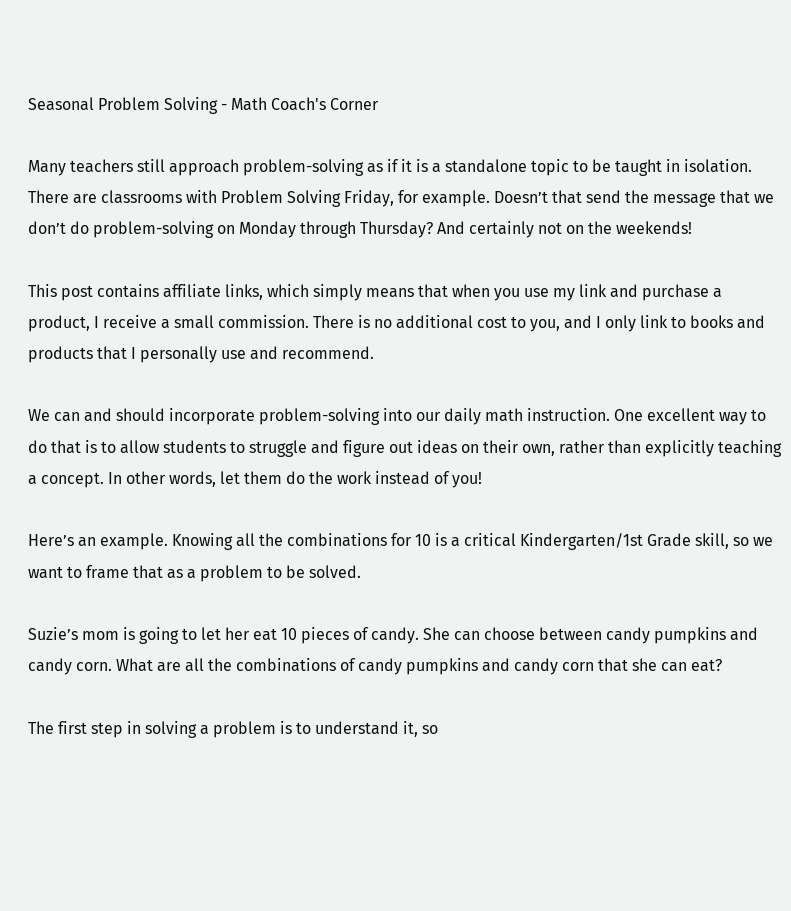Seasonal Problem Solving - Math Coach's Corner

Many teachers still approach problem-solving as if it is a standalone topic to be taught in isolation. There are classrooms with Problem Solving Friday, for example. Doesn’t that send the message that we don’t do problem-solving on Monday through Thursday? And certainly not on the weekends!

This post contains affiliate links, which simply means that when you use my link and purchase a product, I receive a small commission. There is no additional cost to you, and I only link to books and products that I personally use and recommend.

We can and should incorporate problem-solving into our daily math instruction. One excellent way to do that is to allow students to struggle and figure out ideas on their own, rather than explicitly teaching a concept. In other words, let them do the work instead of you!

Here’s an example. Knowing all the combinations for 10 is a critical Kindergarten/1st Grade skill, so we want to frame that as a problem to be solved.

Suzie’s mom is going to let her eat 10 pieces of candy. She can choose between candy pumpkins and candy corn. What are all the combinations of candy pumpkins and candy corn that she can eat?

The first step in solving a problem is to understand it, so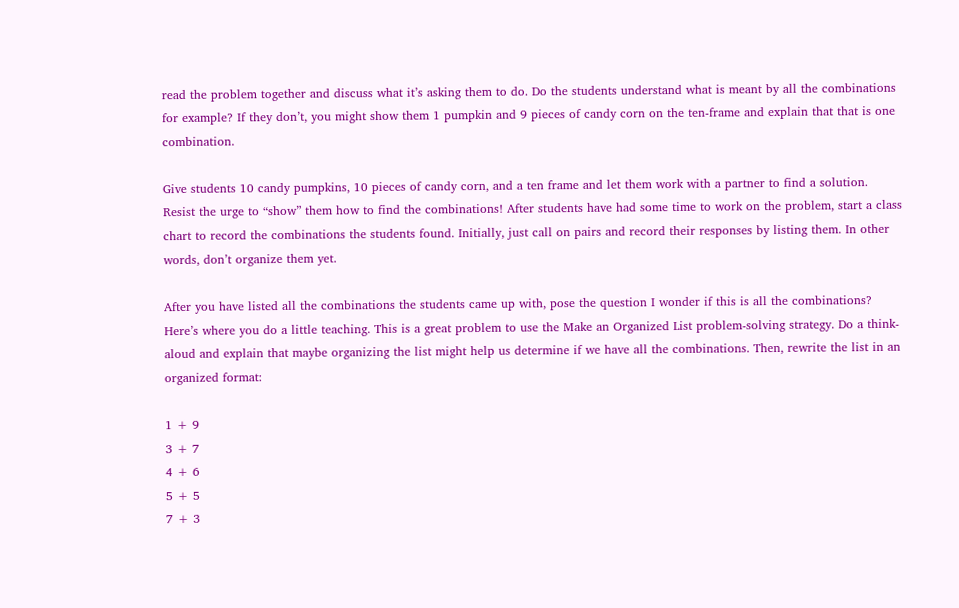read the problem together and discuss what it’s asking them to do. Do the students understand what is meant by all the combinations for example? If they don’t, you might show them 1 pumpkin and 9 pieces of candy corn on the ten-frame and explain that that is one combination.

Give students 10 candy pumpkins, 10 pieces of candy corn, and a ten frame and let them work with a partner to find a solution. Resist the urge to “show” them how to find the combinations! After students have had some time to work on the problem, start a class chart to record the combinations the students found. Initially, just call on pairs and record their responses by listing them. In other words, don’t organize them yet.

After you have listed all the combinations the students came up with, pose the question I wonder if this is all the combinations? Here’s where you do a little teaching. This is a great problem to use the Make an Organized List problem-solving strategy. Do a think-aloud and explain that maybe organizing the list might help us determine if we have all the combinations. Then, rewrite the list in an organized format:

1 + 9
3 + 7
4 + 6
5 + 5
7 + 3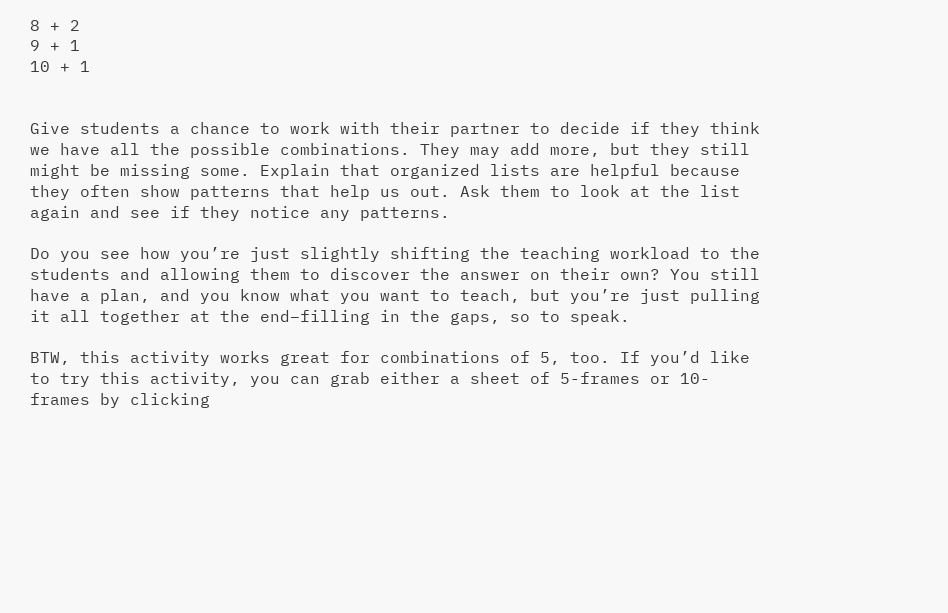8 + 2
9 + 1
10 + 1


Give students a chance to work with their partner to decide if they think we have all the possible combinations. They may add more, but they still might be missing some. Explain that organized lists are helpful because they often show patterns that help us out. Ask them to look at the list again and see if they notice any patterns.

Do you see how you’re just slightly shifting the teaching workload to the students and allowing them to discover the answer on their own? You still have a plan, and you know what you want to teach, but you’re just pulling it all together at the end–filling in the gaps, so to speak.

BTW, this activity works great for combinations of 5, too. If you’d like to try this activity, you can grab either a sheet of 5-frames or 10-frames by clicking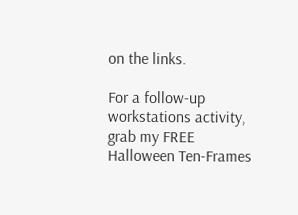on the links.

For a follow-up workstations activity, grab my FREE Halloween Ten-Frames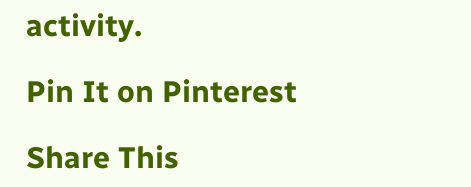activity.

Pin It on Pinterest

Share This